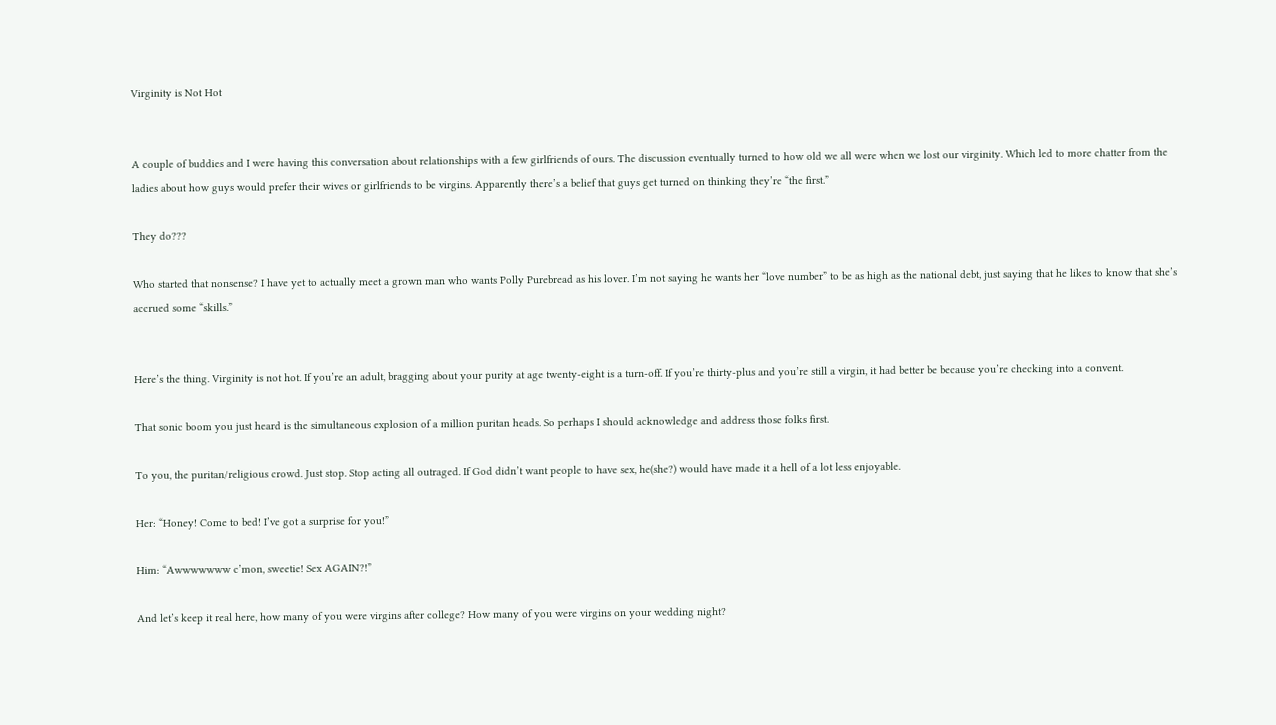Virginity is Not Hot


A couple of buddies and I were having this conversation about relationships with a few girlfriends of ours. The discussion eventually turned to how old we all were when we lost our virginity. Which led to more chatter from the ladies about how guys would prefer their wives or girlfriends to be virgins. Apparently there’s a belief that guys get turned on thinking they’re “the first.”

They do???

Who started that nonsense? I have yet to actually meet a grown man who wants Polly Purebread as his lover. I’m not saying he wants her “love number” to be as high as the national debt, just saying that he likes to know that she’s accrued some “skills.”


Here’s the thing. Virginity is not hot. If you’re an adult, bragging about your purity at age twenty-eight is a turn-off. If you’re thirty-plus and you’re still a virgin, it had better be because you’re checking into a convent.

That sonic boom you just heard is the simultaneous explosion of a million puritan heads. So perhaps I should acknowledge and address those folks first.

To you, the puritan/religious crowd. Just stop. Stop acting all outraged. If God didn’t want people to have sex, he(she?) would have made it a hell of a lot less enjoyable.

Her: “Honey! Come to bed! I’ve got a surprise for you!”

Him: “Awwwwwww c’mon, sweetie! Sex AGAIN?!”

And let’s keep it real here, how many of you were virgins after college? How many of you were virgins on your wedding night?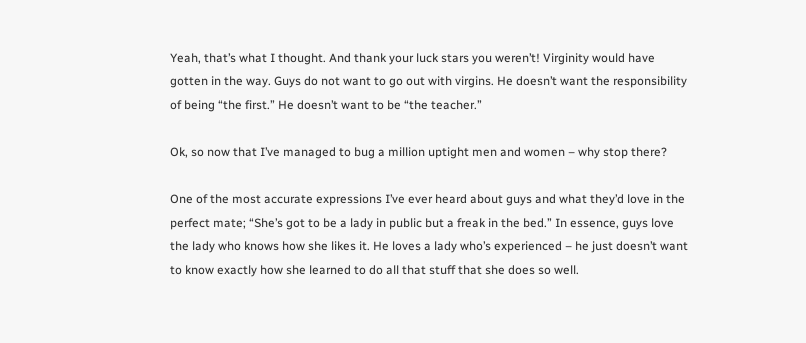Yeah, that’s what I thought. And thank your luck stars you weren’t! Virginity would have gotten in the way. Guys do not want to go out with virgins. He doesn’t want the responsibility of being “the first.” He doesn’t want to be “the teacher.”

Ok, so now that I’ve managed to bug a million uptight men and women – why stop there?

One of the most accurate expressions I’ve ever heard about guys and what they’d love in the perfect mate; “She’s got to be a lady in public but a freak in the bed.” In essence, guys love the lady who knows how she likes it. He loves a lady who’s experienced – he just doesn’t want to know exactly how she learned to do all that stuff that she does so well.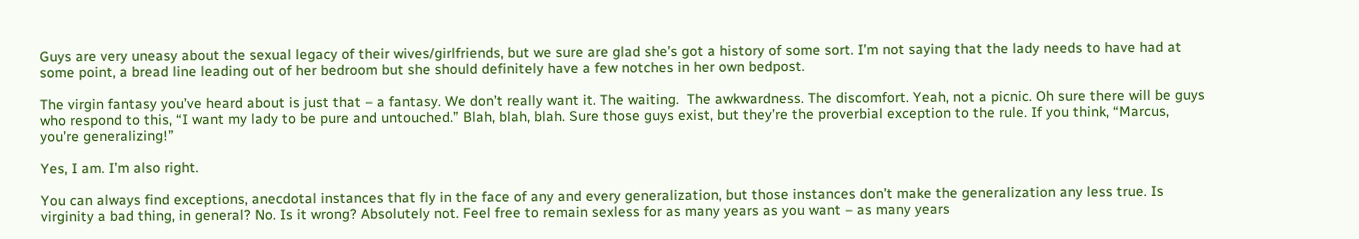Guys are very uneasy about the sexual legacy of their wives/girlfriends, but we sure are glad she’s got a history of some sort. I’m not saying that the lady needs to have had at some point, a bread line leading out of her bedroom but she should definitely have a few notches in her own bedpost.

The virgin fantasy you’ve heard about is just that – a fantasy. We don’t really want it. The waiting.  The awkwardness. The discomfort. Yeah, not a picnic. Oh sure there will be guys who respond to this, “I want my lady to be pure and untouched.” Blah, blah, blah. Sure those guys exist, but they’re the proverbial exception to the rule. If you think, “Marcus, you’re generalizing!”

Yes, I am. I’m also right.

You can always find exceptions, anecdotal instances that fly in the face of any and every generalization, but those instances don’t make the generalization any less true. Is virginity a bad thing, in general? No. Is it wrong? Absolutely not. Feel free to remain sexless for as many years as you want – as many years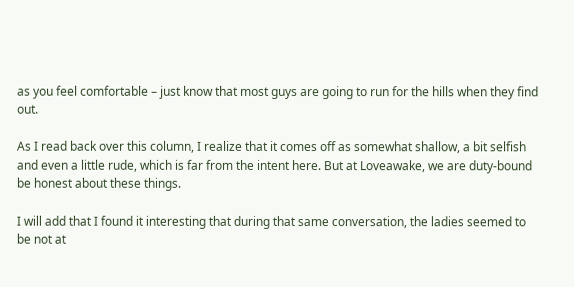as you feel comfortable – just know that most guys are going to run for the hills when they find out.

As I read back over this column, I realize that it comes off as somewhat shallow, a bit selfish and even a little rude, which is far from the intent here. But at Loveawake, we are duty-bound be honest about these things.

I will add that I found it interesting that during that same conversation, the ladies seemed to be not at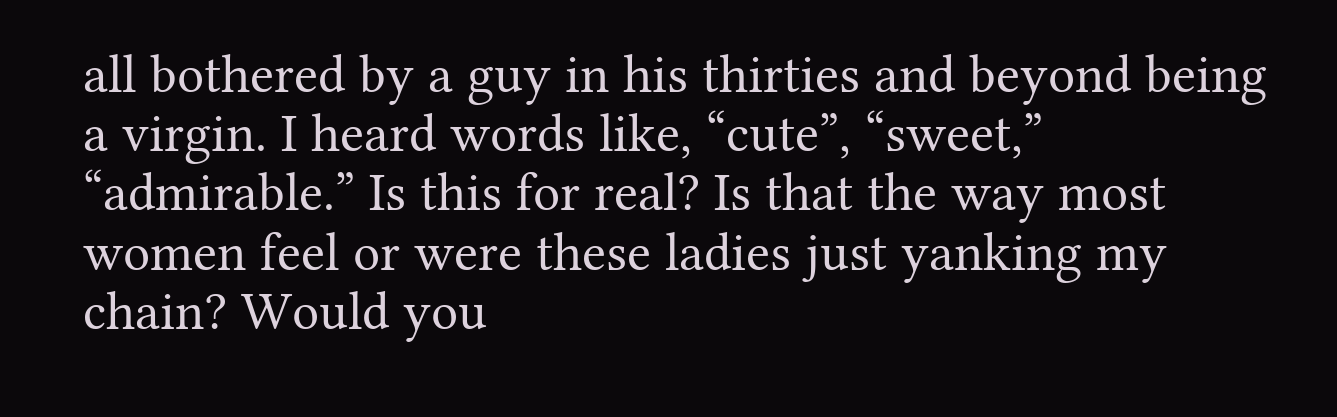all bothered by a guy in his thirties and beyond being a virgin. I heard words like, “cute”, “sweet,” “admirable.” Is this for real? Is that the way most women feel or were these ladies just yanking my chain? Would you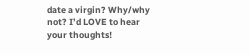date a virgin? Why/why not? I’d LOVE to hear your thoughts!